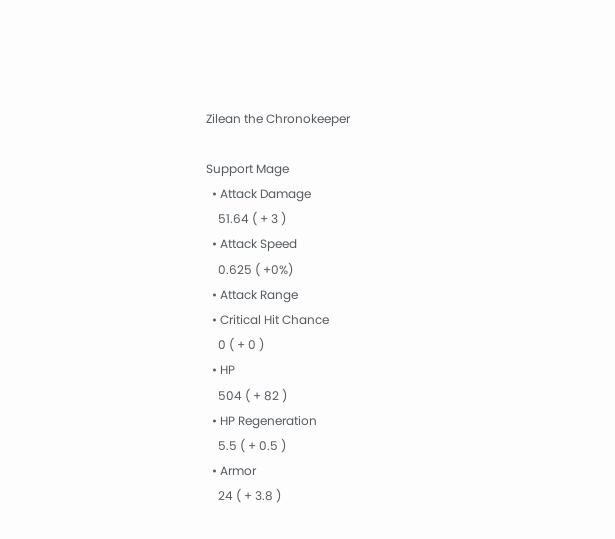Zilean the Chronokeeper

Support Mage
  • Attack Damage
    51.64 ( + 3 )
  • Attack Speed
    0.625 ( +0%)
  • Attack Range
  • Critical Hit Chance
    0 ( + 0 )
  • HP
    504 ( + 82 )
  • HP Regeneration
    5.5 ( + 0.5 )
  • Armor
    24 ( + 3.8 )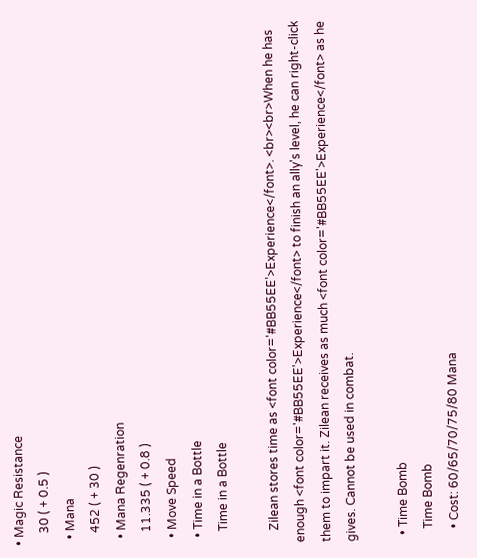• Magic Resistance
    30 ( + 0.5 )
  • Mana
    452 ( + 30 )
  • Mana Regenration
    11.335 ( + 0.8 )
  • Move Speed
  • Time in a Bottle
    Time in a Bottle

    Zilean stores time as <font color='#BB55EE'>Experience</font>. <br><br>When he has enough <font color='#BB55EE'>Experience</font> to finish an ally's level, he can right-click them to impart it. Zilean receives as much <font color='#BB55EE'>Experience</font> as he gives. Cannot be used in combat.

  • Time Bomb
    Time Bomb
    • Cost: 60/65/70/75/80 Mana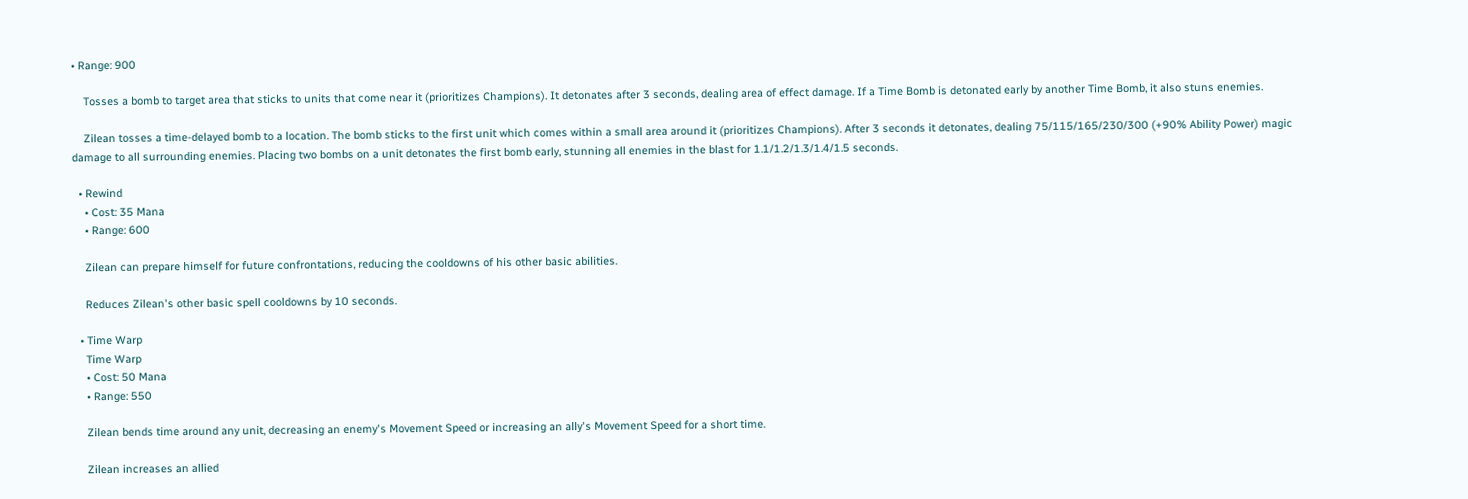• Range: 900

    Tosses a bomb to target area that sticks to units that come near it (prioritizes Champions). It detonates after 3 seconds, dealing area of effect damage. If a Time Bomb is detonated early by another Time Bomb, it also stuns enemies.

    Zilean tosses a time-delayed bomb to a location. The bomb sticks to the first unit which comes within a small area around it (prioritizes Champions). After 3 seconds it detonates, dealing 75/115/165/230/300 (+90% Ability Power) magic damage to all surrounding enemies. Placing two bombs on a unit detonates the first bomb early, stunning all enemies in the blast for 1.1/1.2/1.3/1.4/1.5 seconds.

  • Rewind
    • Cost: 35 Mana
    • Range: 600

    Zilean can prepare himself for future confrontations, reducing the cooldowns of his other basic abilities.

    Reduces Zilean's other basic spell cooldowns by 10 seconds.

  • Time Warp
    Time Warp
    • Cost: 50 Mana
    • Range: 550

    Zilean bends time around any unit, decreasing an enemy's Movement Speed or increasing an ally's Movement Speed for a short time.

    Zilean increases an allied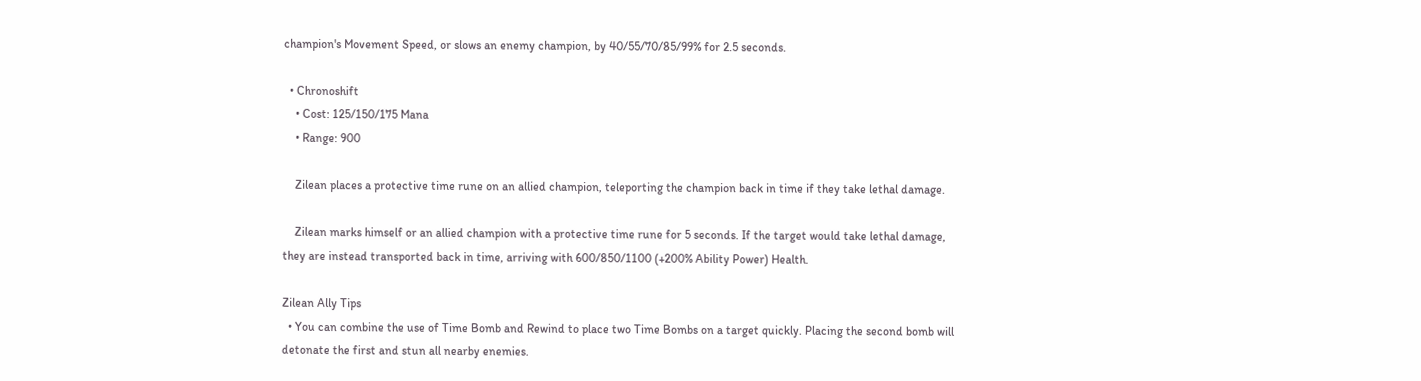champion's Movement Speed, or slows an enemy champion, by 40/55/70/85/99% for 2.5 seconds.

  • Chronoshift
    • Cost: 125/150/175 Mana
    • Range: 900

    Zilean places a protective time rune on an allied champion, teleporting the champion back in time if they take lethal damage.

    Zilean marks himself or an allied champion with a protective time rune for 5 seconds. If the target would take lethal damage, they are instead transported back in time, arriving with 600/850/1100 (+200% Ability Power) Health.

Zilean Ally Tips
  • You can combine the use of Time Bomb and Rewind to place two Time Bombs on a target quickly. Placing the second bomb will detonate the first and stun all nearby enemies.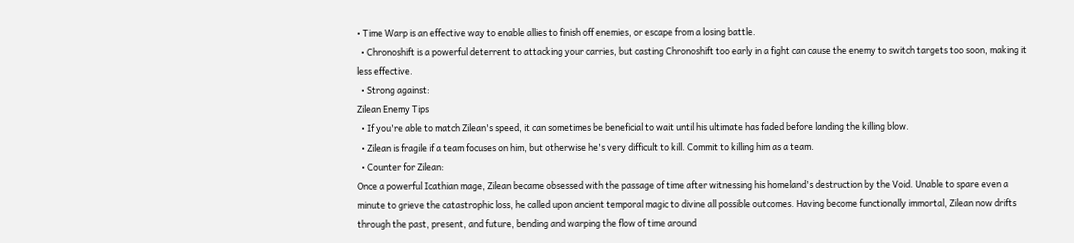• Time Warp is an effective way to enable allies to finish off enemies, or escape from a losing battle.
  • Chronoshift is a powerful deterrent to attacking your carries, but casting Chronoshift too early in a fight can cause the enemy to switch targets too soon, making it less effective.
  • Strong against:
Zilean Enemy Tips
  • If you're able to match Zilean's speed, it can sometimes be beneficial to wait until his ultimate has faded before landing the killing blow.
  • Zilean is fragile if a team focuses on him, but otherwise he's very difficult to kill. Commit to killing him as a team.
  • Counter for Zilean:
Once a powerful Icathian mage, Zilean became obsessed with the passage of time after witnessing his homeland's destruction by the Void. Unable to spare even a minute to grieve the catastrophic loss, he called upon ancient temporal magic to divine all possible outcomes. Having become functionally immortal, Zilean now drifts through the past, present, and future, bending and warping the flow of time around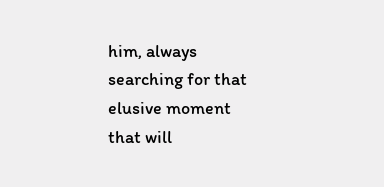him, always searching for that elusive moment that will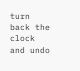turn back the clock and undo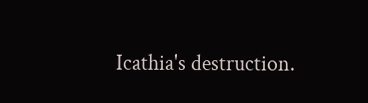Icathia's destruction.